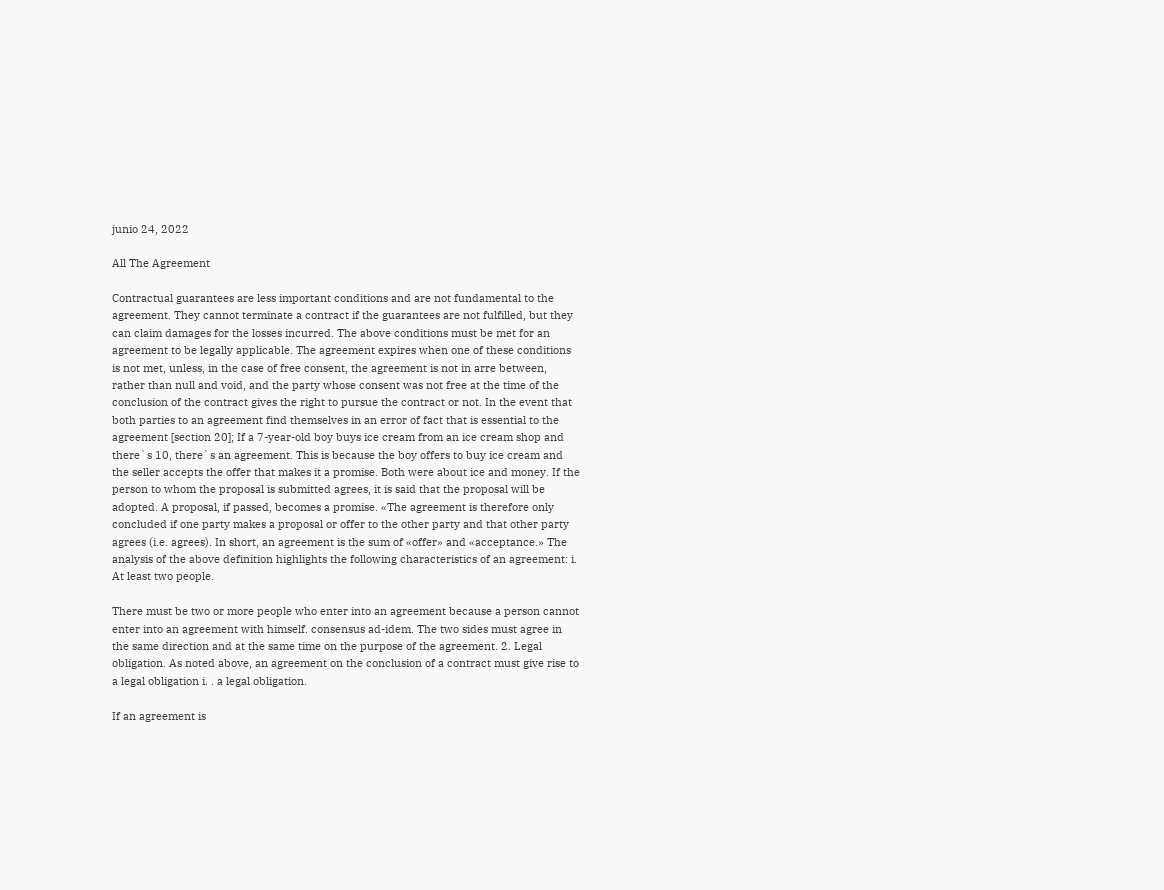junio 24, 2022

All The Agreement

Contractual guarantees are less important conditions and are not fundamental to the agreement. They cannot terminate a contract if the guarantees are not fulfilled, but they can claim damages for the losses incurred. The above conditions must be met for an agreement to be legally applicable. The agreement expires when one of these conditions is not met, unless, in the case of free consent, the agreement is not in arre between, rather than null and void, and the party whose consent was not free at the time of the conclusion of the contract gives the right to pursue the contract or not. In the event that both parties to an agreement find themselves in an error of fact that is essential to the agreement [section 20]; If a 7-year-old boy buys ice cream from an ice cream shop and there`s 10, there`s an agreement. This is because the boy offers to buy ice cream and the seller accepts the offer that makes it a promise. Both were about ice and money. If the person to whom the proposal is submitted agrees, it is said that the proposal will be adopted. A proposal, if passed, becomes a promise. «The agreement is therefore only concluded if one party makes a proposal or offer to the other party and that other party agrees (i.e. agrees). In short, an agreement is the sum of «offer» and «acceptance.» The analysis of the above definition highlights the following characteristics of an agreement: i. At least two people.

There must be two or more people who enter into an agreement because a person cannot enter into an agreement with himself. consensus ad-idem. The two sides must agree in the same direction and at the same time on the purpose of the agreement. 2. Legal obligation. As noted above, an agreement on the conclusion of a contract must give rise to a legal obligation i. . a legal obligation.

If an agreement is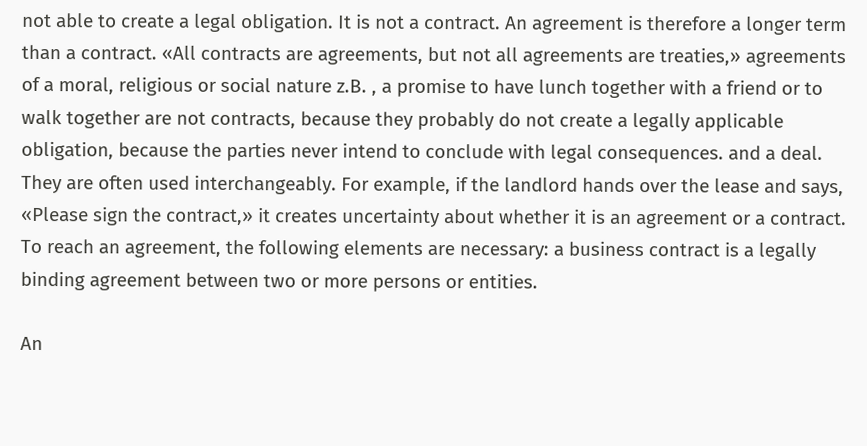not able to create a legal obligation. It is not a contract. An agreement is therefore a longer term than a contract. «All contracts are agreements, but not all agreements are treaties,» agreements of a moral, religious or social nature z.B. , a promise to have lunch together with a friend or to walk together are not contracts, because they probably do not create a legally applicable obligation, because the parties never intend to conclude with legal consequences. and a deal. They are often used interchangeably. For example, if the landlord hands over the lease and says, «Please sign the contract,» it creates uncertainty about whether it is an agreement or a contract. To reach an agreement, the following elements are necessary: a business contract is a legally binding agreement between two or more persons or entities.

An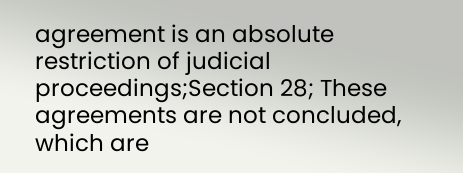agreement is an absolute restriction of judicial proceedings;Section 28; These agreements are not concluded, which are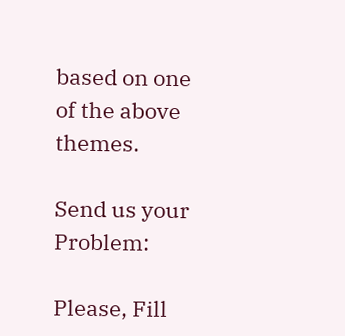based on one of the above themes.

Send us your Problem:

Please, Fill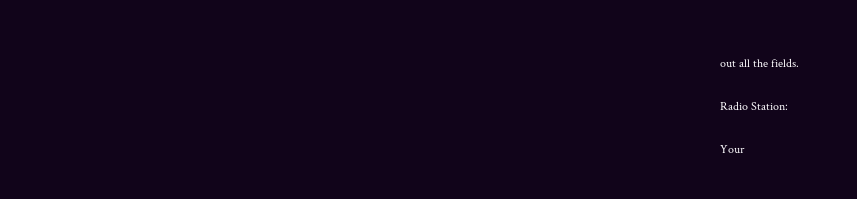out all the fields.

Radio Station:

Your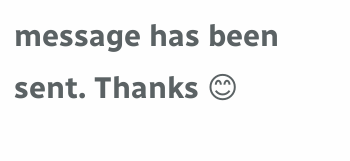message has been sent. Thanks 😊